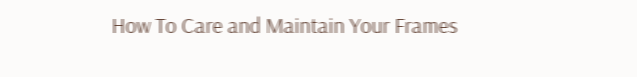How To Care and Maintain Your Frames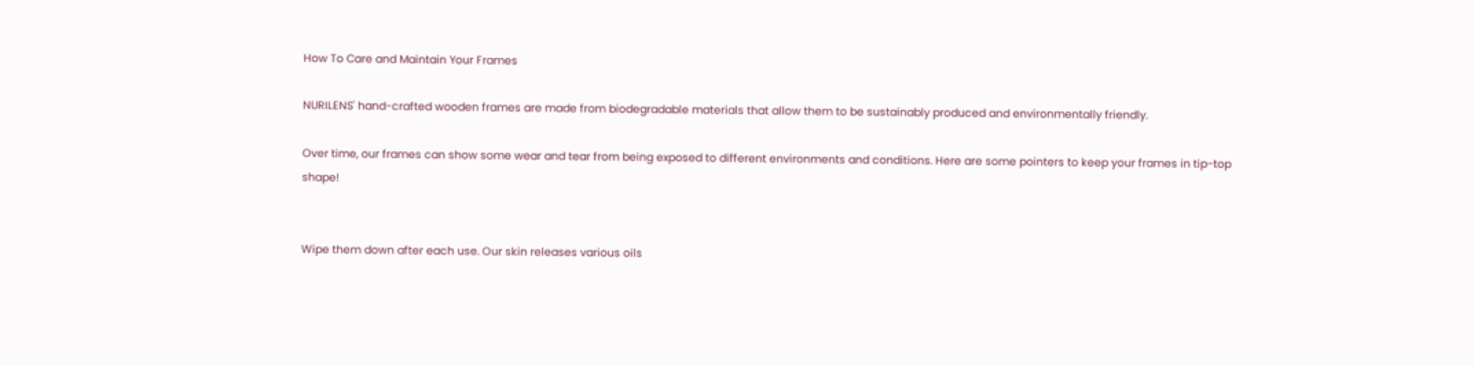How To Care and Maintain Your Frames

NURILENS' hand-crafted wooden frames are made from biodegradable materials that allow them to be sustainably produced and environmentally friendly.

Over time, our frames can show some wear and tear from being exposed to different environments and conditions. Here are some pointers to keep your frames in tip-top shape!


Wipe them down after each use. Our skin releases various oils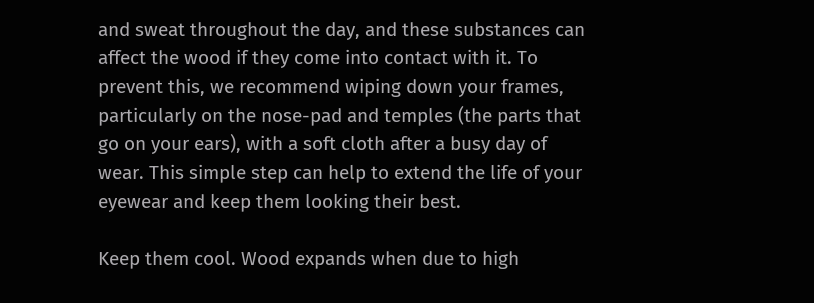and sweat throughout the day, and these substances can affect the wood if they come into contact with it. To prevent this, we recommend wiping down your frames, particularly on the nose-pad and temples (the parts that go on your ears), with a soft cloth after a busy day of wear. This simple step can help to extend the life of your eyewear and keep them looking their best.

Keep them cool. Wood expands when due to high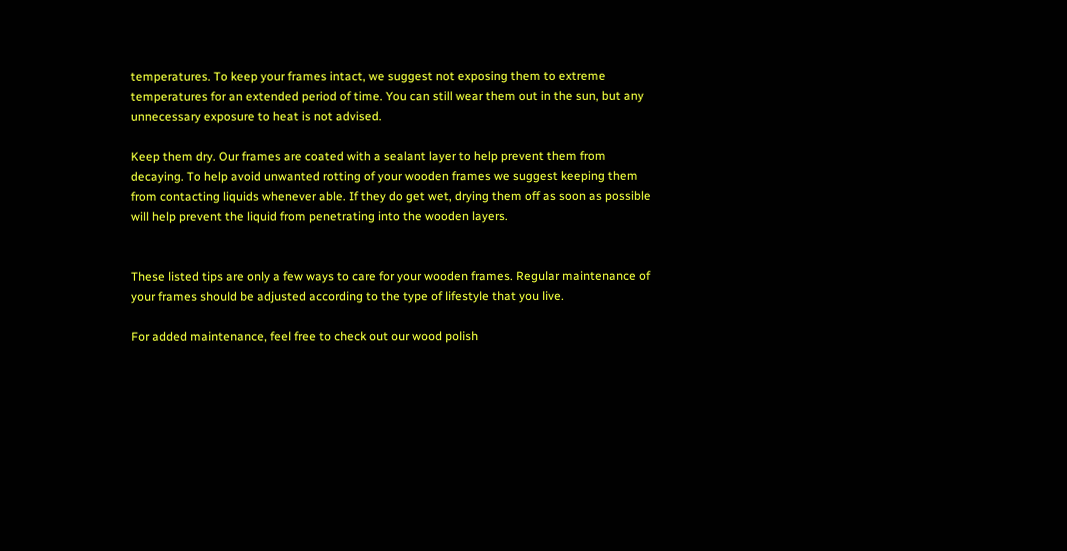temperatures. To keep your frames intact, we suggest not exposing them to extreme temperatures for an extended period of time. You can still wear them out in the sun, but any unnecessary exposure to heat is not advised.

Keep them dry. Our frames are coated with a sealant layer to help prevent them from decaying. To help avoid unwanted rotting of your wooden frames we suggest keeping them from contacting liquids whenever able. If they do get wet, drying them off as soon as possible will help prevent the liquid from penetrating into the wooden layers.


These listed tips are only a few ways to care for your wooden frames. Regular maintenance of your frames should be adjusted according to the type of lifestyle that you live.

For added maintenance, feel free to check out our wood polish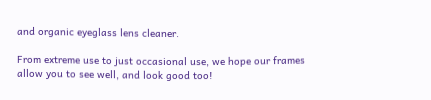and organic eyeglass lens cleaner.

From extreme use to just occasional use, we hope our frames allow you to see well, and look good too!